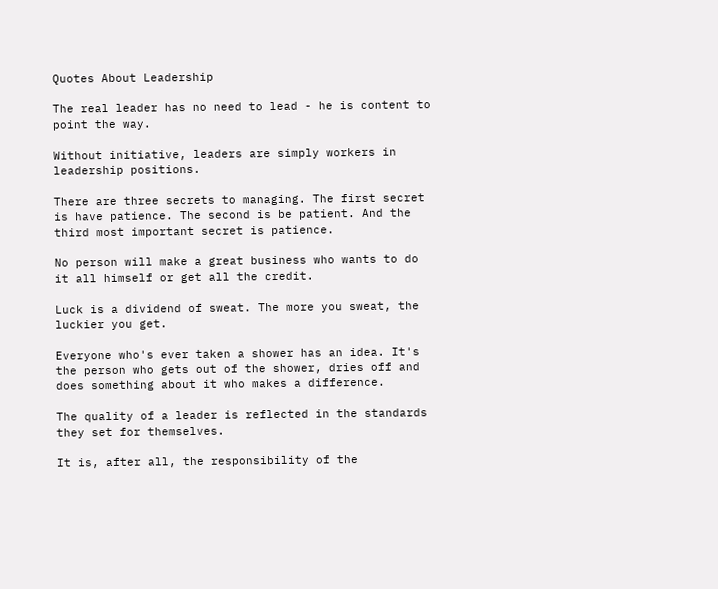Quotes About Leadership

The real leader has no need to lead - he is content to point the way.

Without initiative, leaders are simply workers in leadership positions.

There are three secrets to managing. The first secret is have patience. The second is be patient. And the third most important secret is patience.

No person will make a great business who wants to do it all himself or get all the credit.

Luck is a dividend of sweat. The more you sweat, the luckier you get.

Everyone who's ever taken a shower has an idea. It's the person who gets out of the shower, dries off and does something about it who makes a difference.

The quality of a leader is reflected in the standards they set for themselves.

It is, after all, the responsibility of the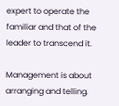expert to operate the familiar and that of the leader to transcend it.

Management is about arranging and telling.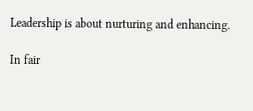Leadership is about nurturing and enhancing.

In fair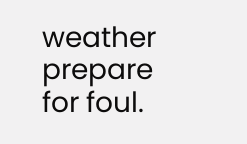weather prepare for foul.